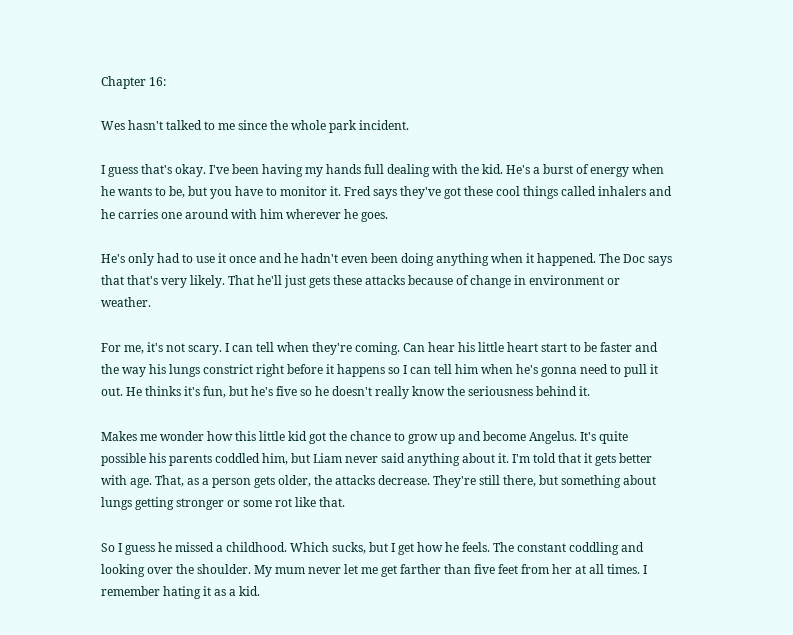Chapter 16:

Wes hasn't talked to me since the whole park incident.

I guess that's okay. I've been having my hands full dealing with the kid. He's a burst of energy when he wants to be, but you have to monitor it. Fred says they've got these cool things called inhalers and he carries one around with him wherever he goes.

He's only had to use it once and he hadn't even been doing anything when it happened. The Doc says that that's very likely. That he'll just gets these attacks because of change in environment or weather.

For me, it's not scary. I can tell when they're coming. Can hear his little heart start to be faster and the way his lungs constrict right before it happens so I can tell him when he's gonna need to pull it out. He thinks it's fun, but he's five so he doesn't really know the seriousness behind it.

Makes me wonder how this little kid got the chance to grow up and become Angelus. It's quite possible his parents coddled him, but Liam never said anything about it. I'm told that it gets better with age. That, as a person gets older, the attacks decrease. They're still there, but something about lungs getting stronger or some rot like that.

So I guess he missed a childhood. Which sucks, but I get how he feels. The constant coddling and looking over the shoulder. My mum never let me get farther than five feet from her at all times. I remember hating it as a kid.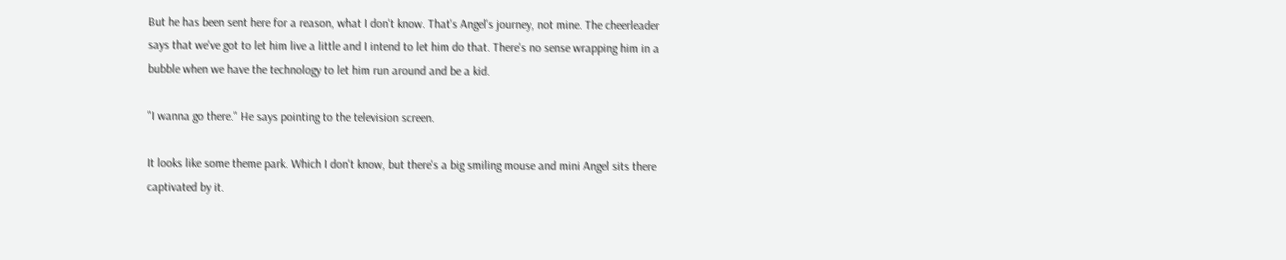But he has been sent here for a reason, what I don't know. That's Angel's journey, not mine. The cheerleader says that we've got to let him live a little and I intend to let him do that. There's no sense wrapping him in a bubble when we have the technology to let him run around and be a kid.

"I wanna go there." He says pointing to the television screen.

It looks like some theme park. Which I don't know, but there's a big smiling mouse and mini Angel sits there captivated by it.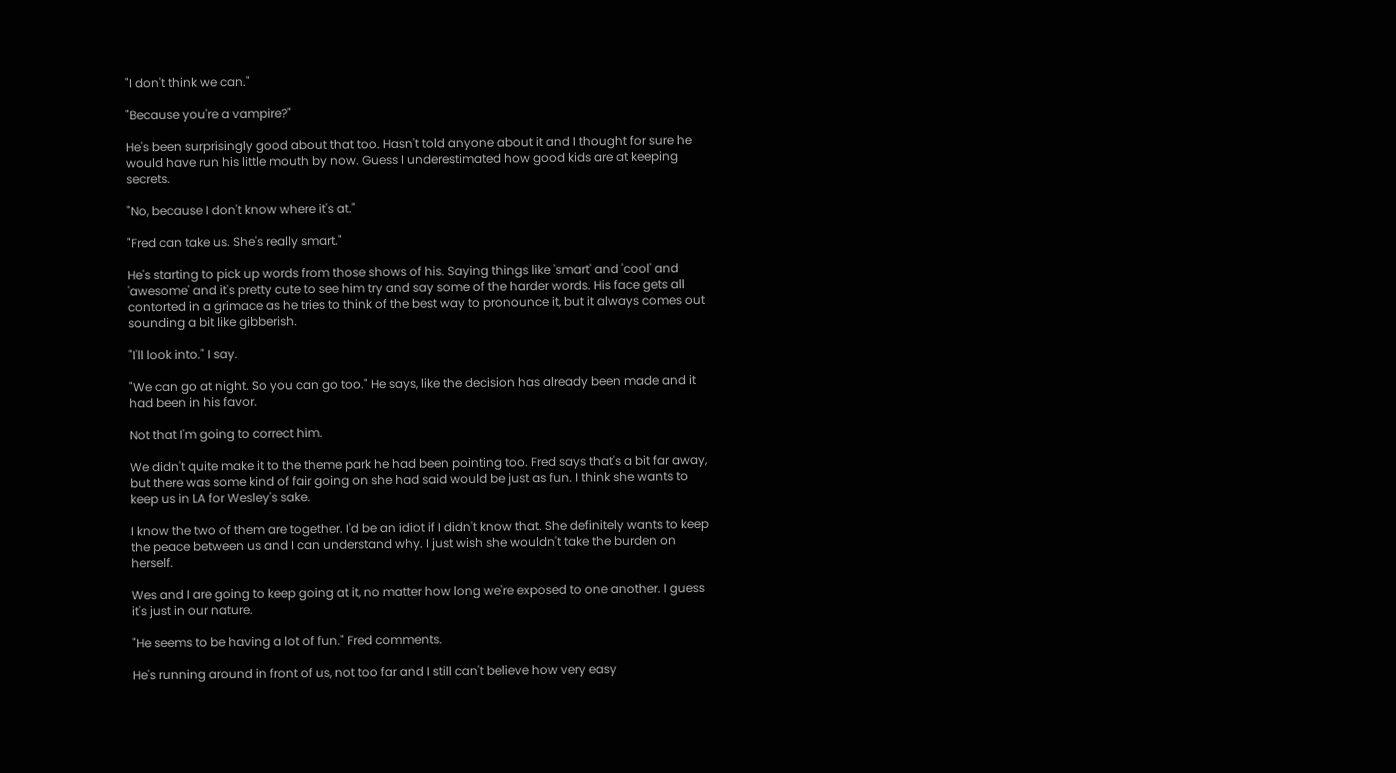"I don't think we can."

"Because you're a vampire?"

He's been surprisingly good about that too. Hasn't told anyone about it and I thought for sure he would have run his little mouth by now. Guess I underestimated how good kids are at keeping secrets.

"No, because I don't know where it's at."

"Fred can take us. She's really smart."

He's starting to pick up words from those shows of his. Saying things like 'smart' and 'cool' and 'awesome' and it's pretty cute to see him try and say some of the harder words. His face gets all contorted in a grimace as he tries to think of the best way to pronounce it, but it always comes out sounding a bit like gibberish.

"I'll look into." I say.

"We can go at night. So you can go too." He says, like the decision has already been made and it had been in his favor.

Not that I'm going to correct him.

We didn't quite make it to the theme park he had been pointing too. Fred says that's a bit far away, but there was some kind of fair going on she had said would be just as fun. I think she wants to keep us in LA for Wesley's sake.

I know the two of them are together. I'd be an idiot if I didn't know that. She definitely wants to keep the peace between us and I can understand why. I just wish she wouldn't take the burden on herself.

Wes and I are going to keep going at it, no matter how long we're exposed to one another. I guess it's just in our nature.

"He seems to be having a lot of fun." Fred comments.

He's running around in front of us, not too far and I still can't believe how very easy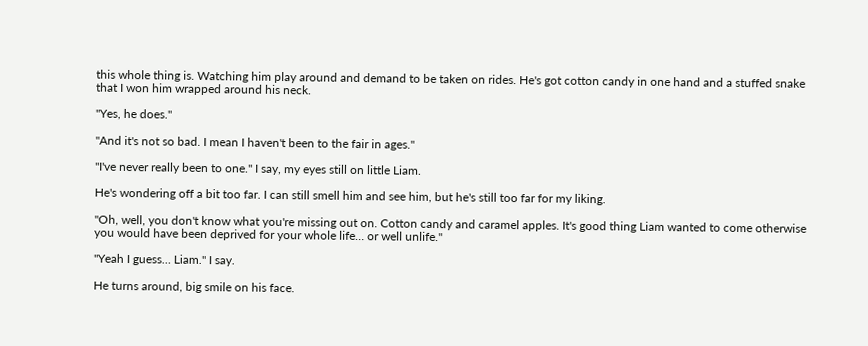this whole thing is. Watching him play around and demand to be taken on rides. He's got cotton candy in one hand and a stuffed snake that I won him wrapped around his neck.

"Yes, he does."

"And it's not so bad. I mean I haven't been to the fair in ages."

"I've never really been to one." I say, my eyes still on little Liam.

He's wondering off a bit too far. I can still smell him and see him, but he's still too far for my liking.

"Oh, well, you don't know what you're missing out on. Cotton candy and caramel apples. It's good thing Liam wanted to come otherwise you would have been deprived for your whole life… or well unlife."

"Yeah I guess… Liam." I say.

He turns around, big smile on his face.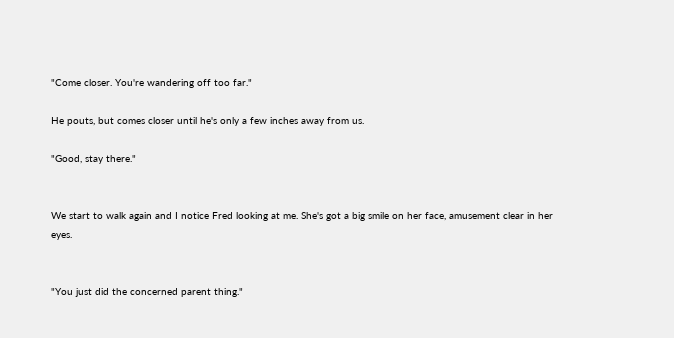"Come closer. You're wandering off too far."

He pouts, but comes closer until he's only a few inches away from us.

"Good, stay there."


We start to walk again and I notice Fred looking at me. She's got a big smile on her face, amusement clear in her eyes.


"You just did the concerned parent thing."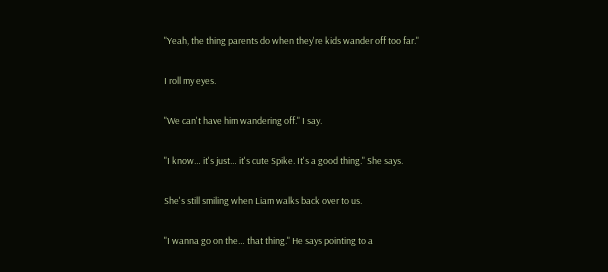"Yeah, the thing parents do when they're kids wander off too far."

I roll my eyes.

"We can't have him wandering off." I say.

"I know… it's just… it's cute Spike. It's a good thing." She says.

She's still smiling when Liam walks back over to us.

"I wanna go on the… that thing." He says pointing to a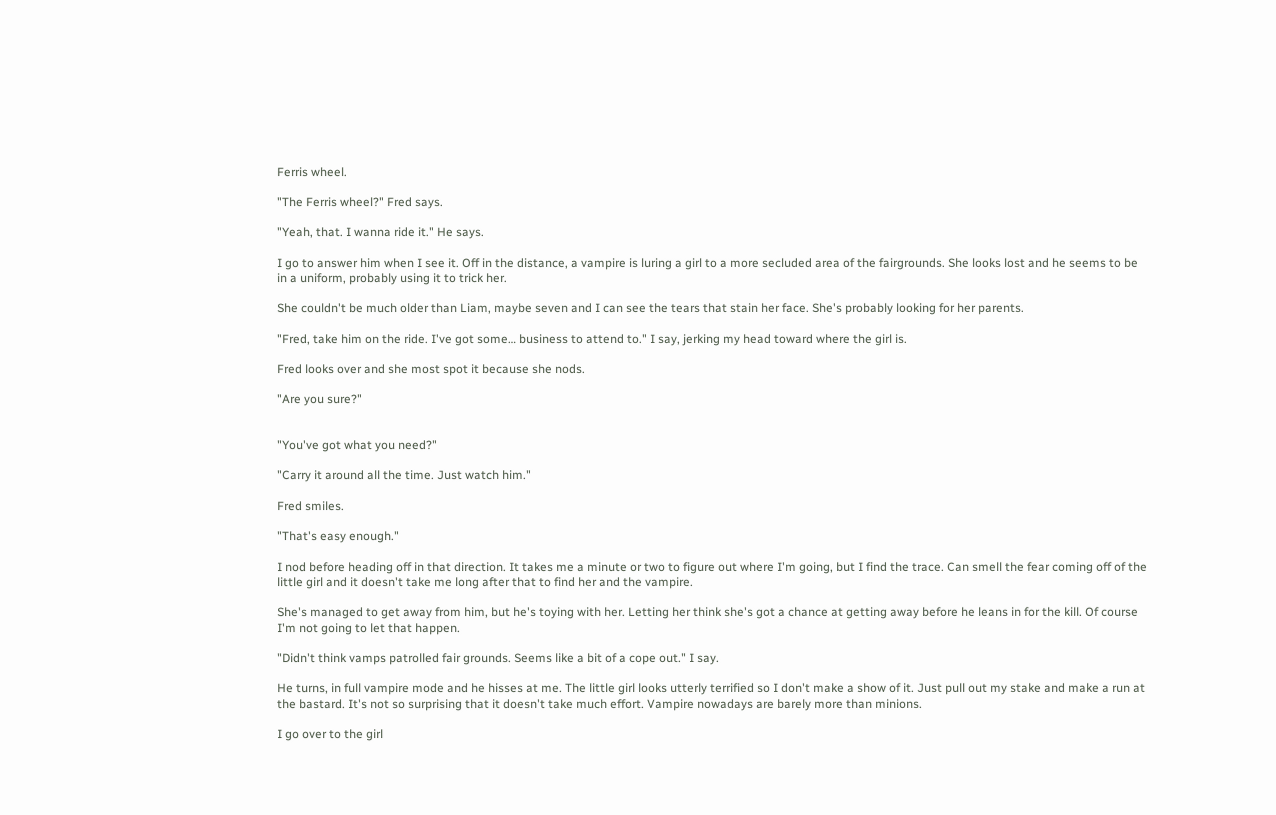Ferris wheel.

"The Ferris wheel?" Fred says.

"Yeah, that. I wanna ride it." He says.

I go to answer him when I see it. Off in the distance, a vampire is luring a girl to a more secluded area of the fairgrounds. She looks lost and he seems to be in a uniform, probably using it to trick her.

She couldn't be much older than Liam, maybe seven and I can see the tears that stain her face. She's probably looking for her parents.

"Fred, take him on the ride. I've got some… business to attend to." I say, jerking my head toward where the girl is.

Fred looks over and she most spot it because she nods.

"Are you sure?"


"You've got what you need?"

"Carry it around all the time. Just watch him."

Fred smiles.

"That's easy enough."

I nod before heading off in that direction. It takes me a minute or two to figure out where I'm going, but I find the trace. Can smell the fear coming off of the little girl and it doesn't take me long after that to find her and the vampire.

She's managed to get away from him, but he's toying with her. Letting her think she's got a chance at getting away before he leans in for the kill. Of course I'm not going to let that happen.

"Didn't think vamps patrolled fair grounds. Seems like a bit of a cope out." I say.

He turns, in full vampire mode and he hisses at me. The little girl looks utterly terrified so I don't make a show of it. Just pull out my stake and make a run at the bastard. It's not so surprising that it doesn't take much effort. Vampire nowadays are barely more than minions.

I go over to the girl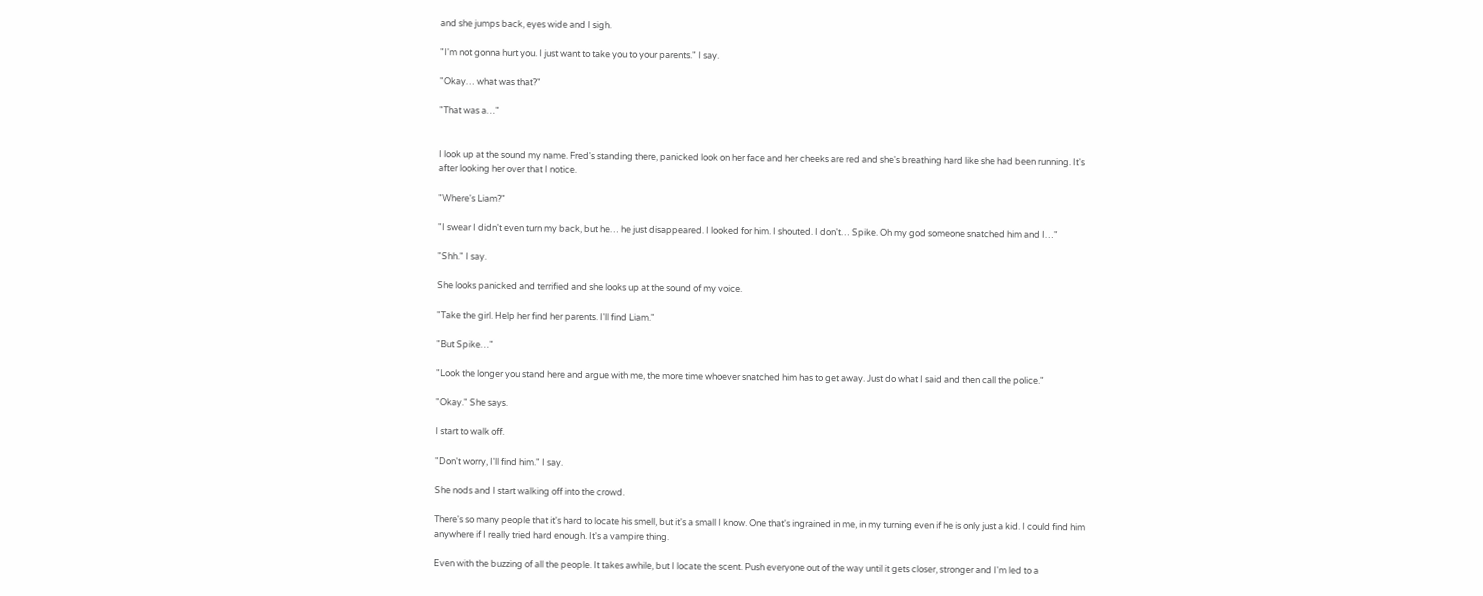and she jumps back, eyes wide and I sigh.

"I'm not gonna hurt you. I just want to take you to your parents." I say.

"Okay… what was that?"

"That was a…"


I look up at the sound my name. Fred's standing there, panicked look on her face and her cheeks are red and she's breathing hard like she had been running. It's after looking her over that I notice.

"Where's Liam?"

"I swear I didn't even turn my back, but he… he just disappeared. I looked for him. I shouted. I don't… Spike. Oh my god someone snatched him and I…"

"Shh." I say.

She looks panicked and terrified and she looks up at the sound of my voice.

"Take the girl. Help her find her parents. I'll find Liam."

"But Spike…"

"Look the longer you stand here and argue with me, the more time whoever snatched him has to get away. Just do what I said and then call the police."

"Okay." She says.

I start to walk off.

"Don't worry, I'll find him." I say.

She nods and I start walking off into the crowd.

There's so many people that it's hard to locate his smell, but it's a small I know. One that's ingrained in me, in my turning even if he is only just a kid. I could find him anywhere if I really tried hard enough. It's a vampire thing.

Even with the buzzing of all the people. It takes awhile, but I locate the scent. Push everyone out of the way until it gets closer, stronger and I'm led to a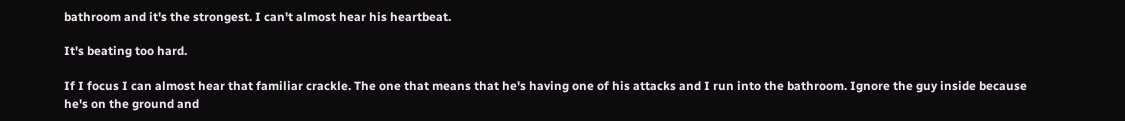bathroom and it's the strongest. I can't almost hear his heartbeat.

It's beating too hard.

If I focus I can almost hear that familiar crackle. The one that means that he's having one of his attacks and I run into the bathroom. Ignore the guy inside because he's on the ground and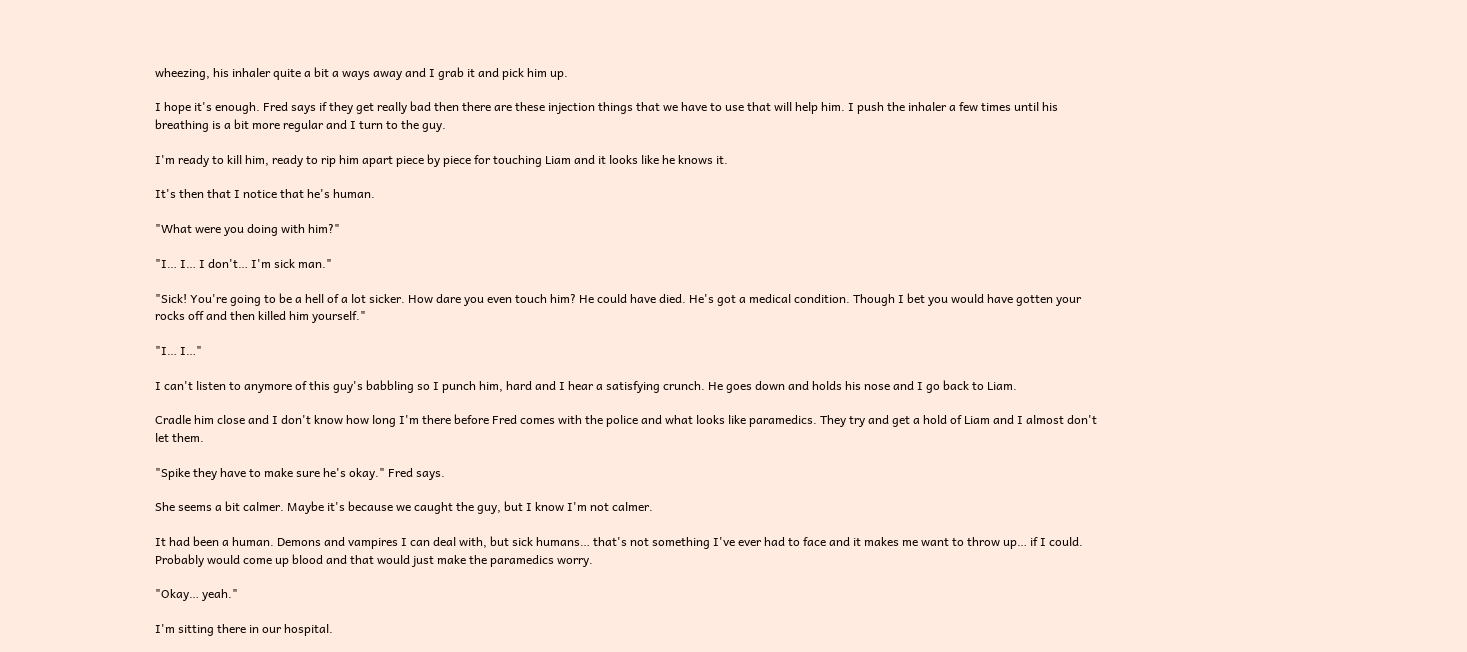wheezing, his inhaler quite a bit a ways away and I grab it and pick him up.

I hope it's enough. Fred says if they get really bad then there are these injection things that we have to use that will help him. I push the inhaler a few times until his breathing is a bit more regular and I turn to the guy.

I'm ready to kill him, ready to rip him apart piece by piece for touching Liam and it looks like he knows it.

It's then that I notice that he's human.

"What were you doing with him?"

"I… I… I don't… I'm sick man."

"Sick! You're going to be a hell of a lot sicker. How dare you even touch him? He could have died. He's got a medical condition. Though I bet you would have gotten your rocks off and then killed him yourself."

"I… I…"

I can't listen to anymore of this guy's babbling so I punch him, hard and I hear a satisfying crunch. He goes down and holds his nose and I go back to Liam.

Cradle him close and I don't know how long I'm there before Fred comes with the police and what looks like paramedics. They try and get a hold of Liam and I almost don't let them.

"Spike they have to make sure he's okay." Fred says.

She seems a bit calmer. Maybe it's because we caught the guy, but I know I'm not calmer.

It had been a human. Demons and vampires I can deal with, but sick humans… that's not something I've ever had to face and it makes me want to throw up… if I could. Probably would come up blood and that would just make the paramedics worry.

"Okay… yeah."

I'm sitting there in our hospital.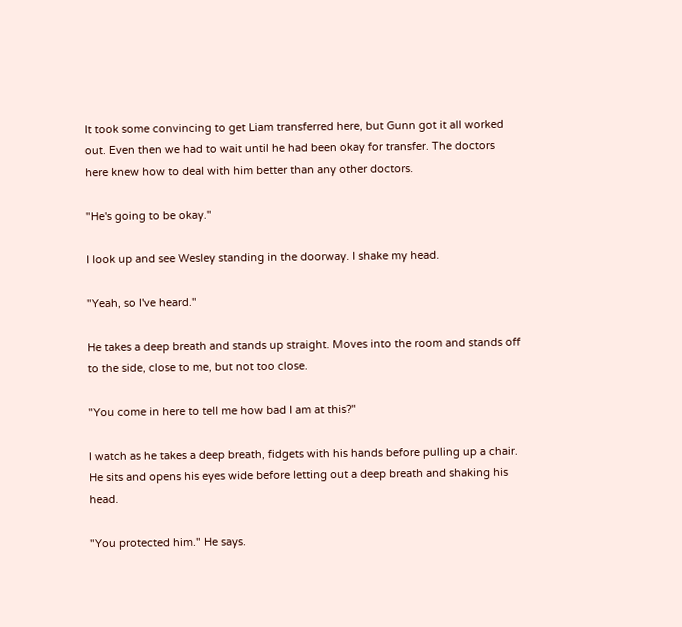It took some convincing to get Liam transferred here, but Gunn got it all worked out. Even then we had to wait until he had been okay for transfer. The doctors here knew how to deal with him better than any other doctors.

"He's going to be okay."

I look up and see Wesley standing in the doorway. I shake my head.

"Yeah, so I've heard."

He takes a deep breath and stands up straight. Moves into the room and stands off to the side, close to me, but not too close.

"You come in here to tell me how bad I am at this?"

I watch as he takes a deep breath, fidgets with his hands before pulling up a chair. He sits and opens his eyes wide before letting out a deep breath and shaking his head.

"You protected him." He says.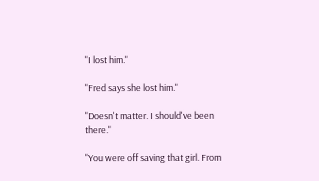"I lost him."

"Fred says she lost him."

"Doesn't matter. I should've been there."

"You were off saving that girl. From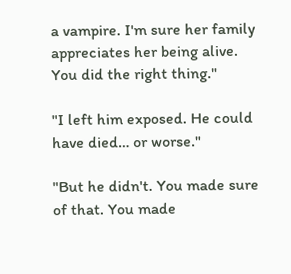a vampire. I'm sure her family appreciates her being alive. You did the right thing."

"I left him exposed. He could have died… or worse."

"But he didn't. You made sure of that. You made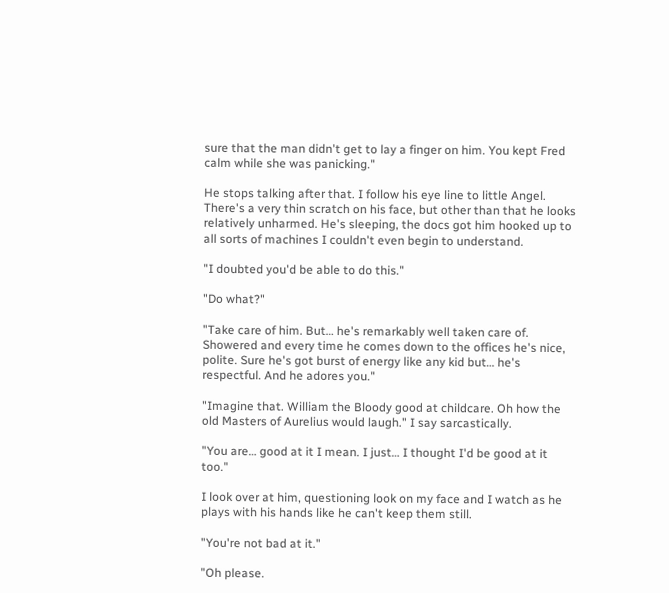sure that the man didn't get to lay a finger on him. You kept Fred calm while she was panicking."

He stops talking after that. I follow his eye line to little Angel. There's a very thin scratch on his face, but other than that he looks relatively unharmed. He's sleeping, the docs got him hooked up to all sorts of machines I couldn't even begin to understand.

"I doubted you'd be able to do this."

"Do what?"

"Take care of him. But… he's remarkably well taken care of. Showered and every time he comes down to the offices he's nice, polite. Sure he's got burst of energy like any kid but… he's respectful. And he adores you."

"Imagine that. William the Bloody good at childcare. Oh how the old Masters of Aurelius would laugh." I say sarcastically.

"You are… good at it I mean. I just… I thought I'd be good at it too."

I look over at him, questioning look on my face and I watch as he plays with his hands like he can't keep them still.

"You're not bad at it."

"Oh please.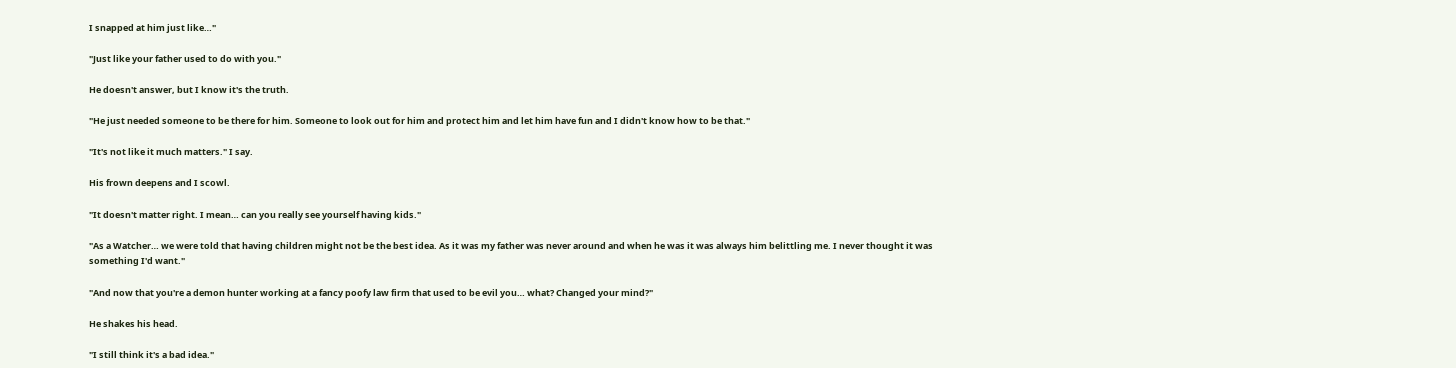I snapped at him just like…"

"Just like your father used to do with you."

He doesn't answer, but I know it's the truth.

"He just needed someone to be there for him. Someone to look out for him and protect him and let him have fun and I didn't know how to be that."

"It's not like it much matters." I say.

His frown deepens and I scowl.

"It doesn't matter right. I mean… can you really see yourself having kids."

"As a Watcher… we were told that having children might not be the best idea. As it was my father was never around and when he was it was always him belittling me. I never thought it was something I'd want."

"And now that you're a demon hunter working at a fancy poofy law firm that used to be evil you… what? Changed your mind?"

He shakes his head.

"I still think it's a bad idea."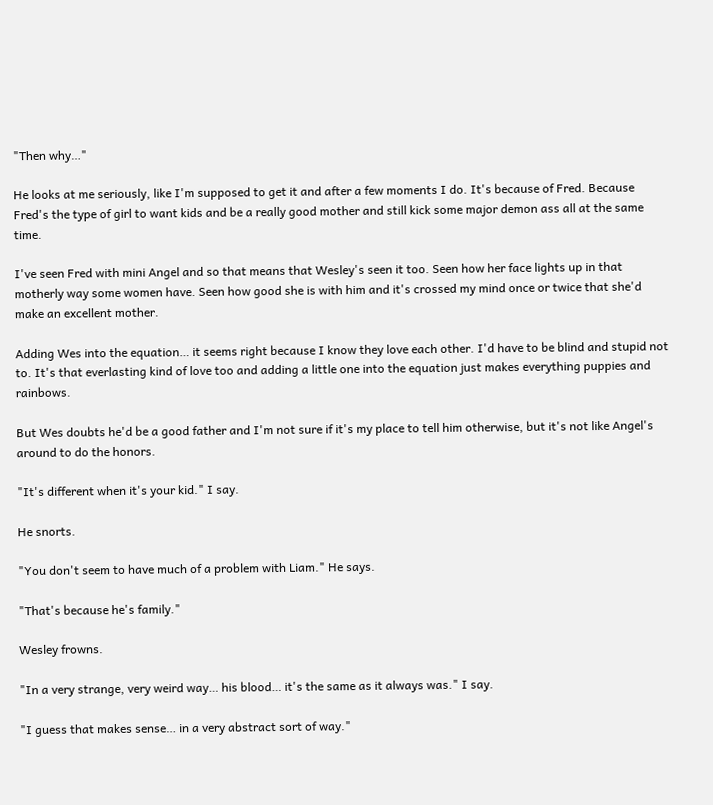"Then why…"

He looks at me seriously, like I'm supposed to get it and after a few moments I do. It's because of Fred. Because Fred's the type of girl to want kids and be a really good mother and still kick some major demon ass all at the same time.

I've seen Fred with mini Angel and so that means that Wesley's seen it too. Seen how her face lights up in that motherly way some women have. Seen how good she is with him and it's crossed my mind once or twice that she'd make an excellent mother.

Adding Wes into the equation… it seems right because I know they love each other. I'd have to be blind and stupid not to. It's that everlasting kind of love too and adding a little one into the equation just makes everything puppies and rainbows.

But Wes doubts he'd be a good father and I'm not sure if it's my place to tell him otherwise, but it's not like Angel's around to do the honors.

"It's different when it's your kid." I say.

He snorts.

"You don't seem to have much of a problem with Liam." He says.

"That's because he's family."

Wesley frowns.

"In a very strange, very weird way… his blood… it's the same as it always was." I say.

"I guess that makes sense… in a very abstract sort of way."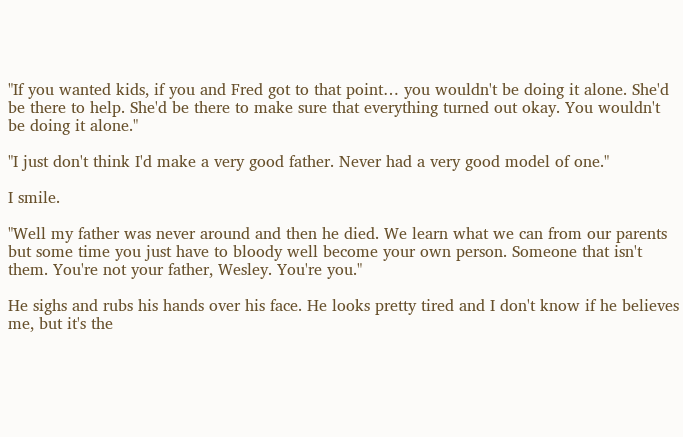"If you wanted kids, if you and Fred got to that point… you wouldn't be doing it alone. She'd be there to help. She'd be there to make sure that everything turned out okay. You wouldn't be doing it alone."

"I just don't think I'd make a very good father. Never had a very good model of one."

I smile.

"Well my father was never around and then he died. We learn what we can from our parents but some time you just have to bloody well become your own person. Someone that isn't them. You're not your father, Wesley. You're you."

He sighs and rubs his hands over his face. He looks pretty tired and I don't know if he believes me, but it's the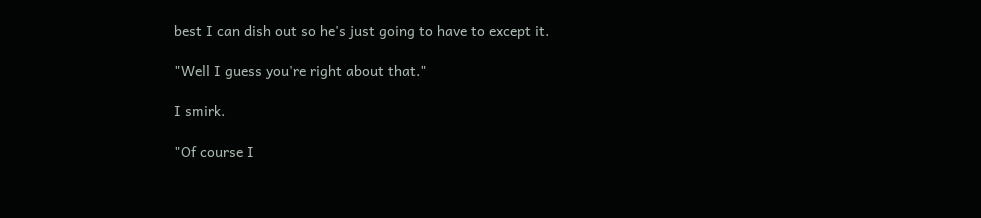best I can dish out so he's just going to have to except it.

"Well I guess you're right about that."

I smirk.

"Of course I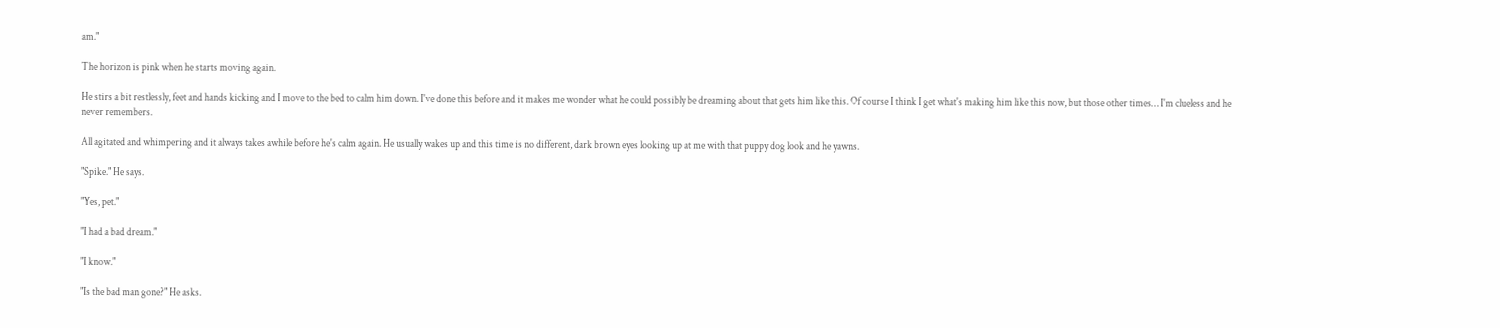am."

The horizon is pink when he starts moving again.

He stirs a bit restlessly, feet and hands kicking and I move to the bed to calm him down. I've done this before and it makes me wonder what he could possibly be dreaming about that gets him like this. Of course I think I get what's making him like this now, but those other times… I'm clueless and he never remembers.

All agitated and whimpering and it always takes awhile before he's calm again. He usually wakes up and this time is no different, dark brown eyes looking up at me with that puppy dog look and he yawns.

"Spike." He says.

"Yes, pet."

"I had a bad dream."

"I know."

"Is the bad man gone?" He asks.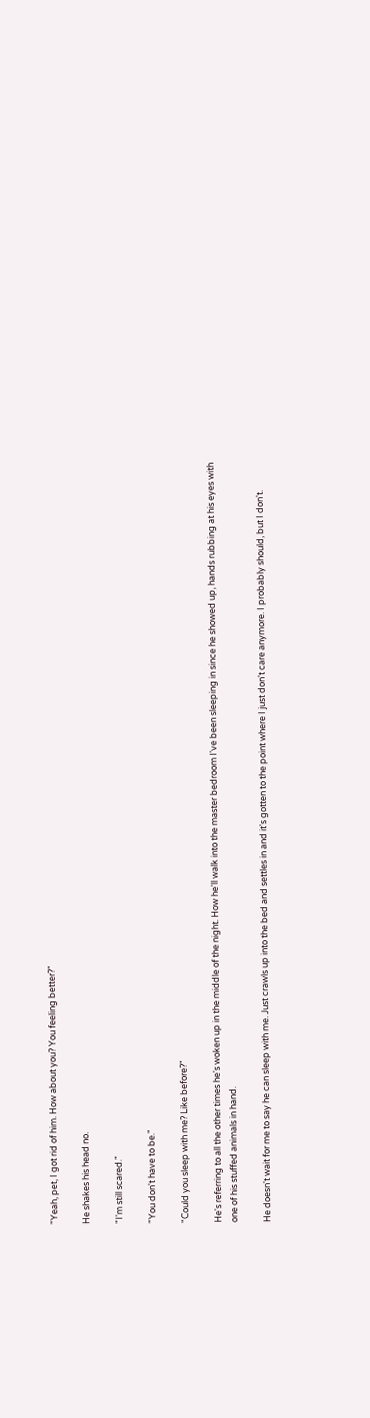"Yeah, pet, I got rid of him. How about you? You feeling better?"

He shakes his head no.

"I'm still scared."

"You don't have to be."

"Could you sleep with me? Like before?"

He's referring to all the other times he's woken up in the middle of the night. How he'll walk into the master bedroom I've been sleeping in since he showed up, hands rubbing at his eyes with one of his stuffed animals in hand.

He doesn't wait for me to say he can sleep with me. Just crawls up into the bed and settles in and it's gotten to the point where I just don't care anymore. I probably should, but I don't.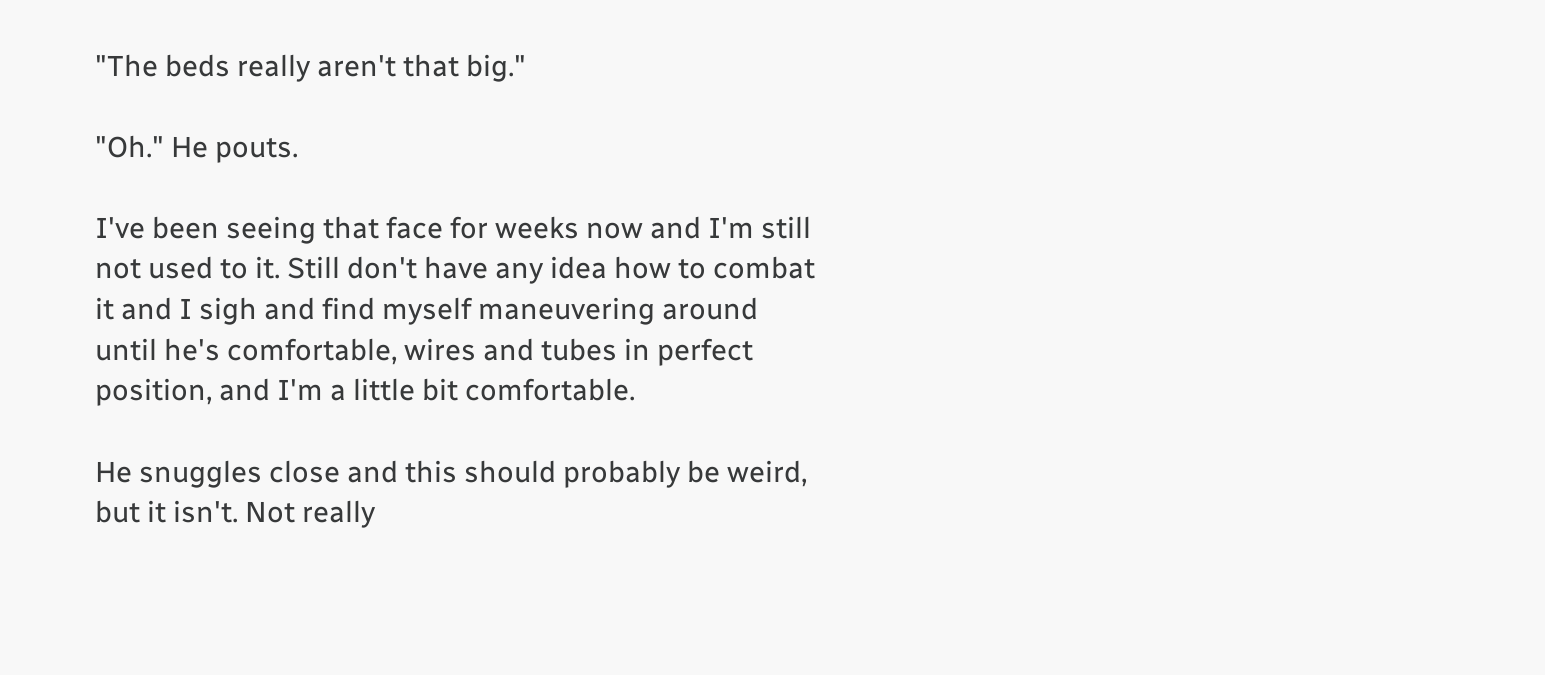"The beds really aren't that big."

"Oh." He pouts.

I've been seeing that face for weeks now and I'm still not used to it. Still don't have any idea how to combat it and I sigh and find myself maneuvering around until he's comfortable, wires and tubes in perfect position, and I'm a little bit comfortable.

He snuggles close and this should probably be weird, but it isn't. Not really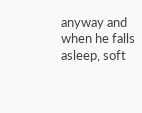anyway and when he falls asleep, soft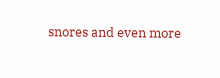snores and even more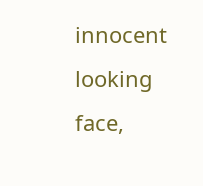innocent looking face,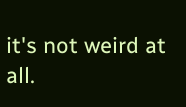it's not weird at all.